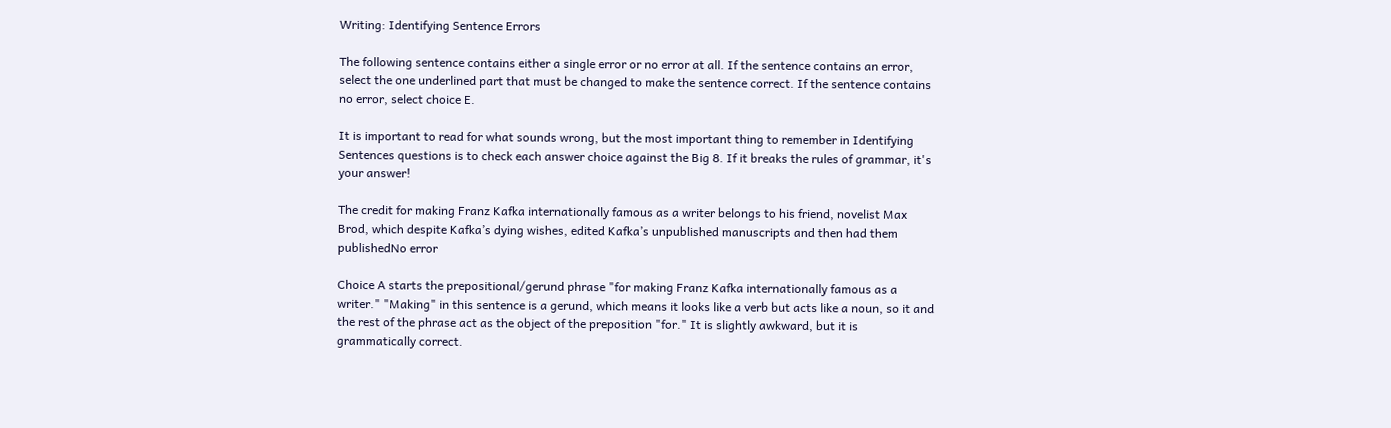Writing: Identifying Sentence Errors

The following sentence contains either a single error or no error at all. If the sentence contains an error, select the one underlined part that must be changed to make the sentence correct. If the sentence contains no error, select choice E.

It is important to read for what sounds wrong, but the most important thing to remember in Identifying Sentences questions is to check each answer choice against the Big 8. If it breaks the rules of grammar, it's your answer!

The credit for making Franz Kafka internationally famous as a writer belongs to his friend, novelist Max Brod, which despite Kafka’s dying wishes, edited Kafka’s unpublished manuscripts and then had them publishedNo error

Choice A starts the prepositional/gerund phrase "for making Franz Kafka internationally famous as a writer." "Making" in this sentence is a gerund, which means it looks like a verb but acts like a noun, so it and the rest of the phrase act as the object of the preposition "for." It is slightly awkward, but it is grammatically correct.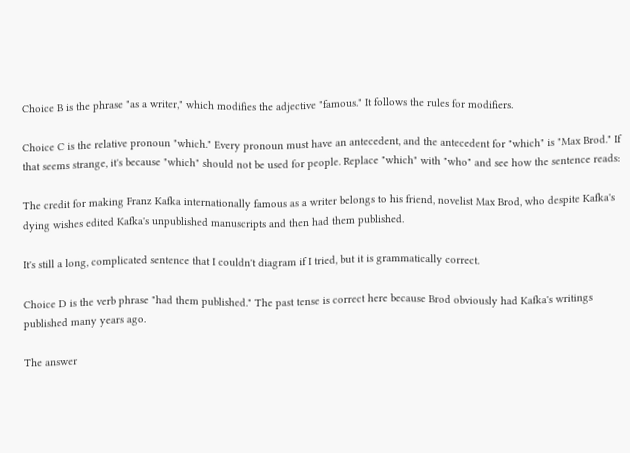Choice B is the phrase "as a writer," which modifies the adjective "famous." It follows the rules for modifiers.

Choice C is the relative pronoun "which." Every pronoun must have an antecedent, and the antecedent for "which" is "Max Brod." If that seems strange, it's because "which" should not be used for people. Replace "which" with "who" and see how the sentence reads:

The credit for making Franz Kafka internationally famous as a writer belongs to his friend, novelist Max Brod, who despite Kafka's dying wishes edited Kafka's unpublished manuscripts and then had them published.

It's still a long, complicated sentence that I couldn't diagram if I tried, but it is grammatically correct.

Choice D is the verb phrase "had them published." The past tense is correct here because Brod obviously had Kafka's writings published many years ago.

The answer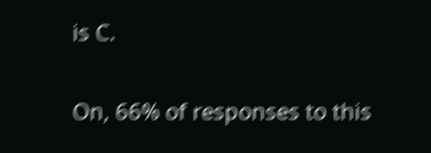is C.

On, 66% of responses to this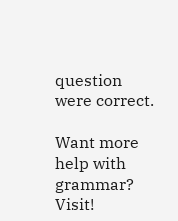question were correct.

Want more help with grammar? Visit!